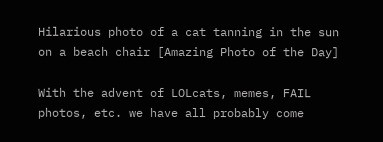Hilarious photo of a cat tanning in the sun on a beach chair [Amazing Photo of the Day]

With the advent of LOLcats, memes, FAIL photos, etc. we have all probably come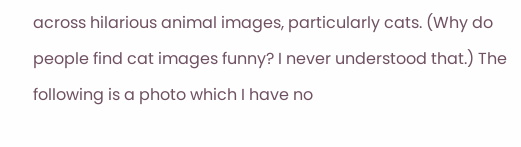across hilarious animal images, particularly cats. (Why do people find cat images funny? I never understood that.) The following is a photo which I have no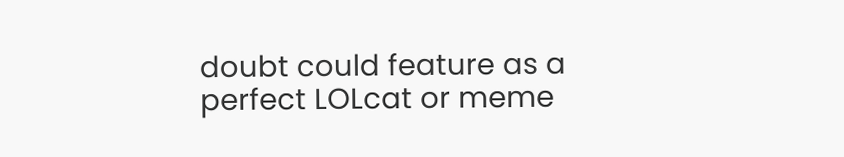doubt could feature as a perfect LOLcat or meme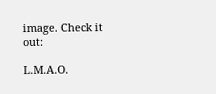image. Check it out:

L.M.A.O.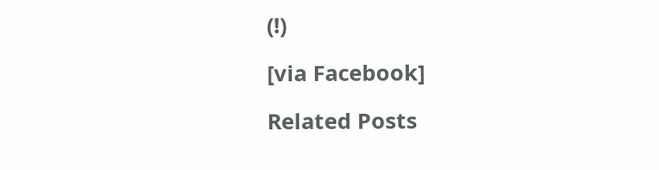(!)

[via Facebook]

Related Posts